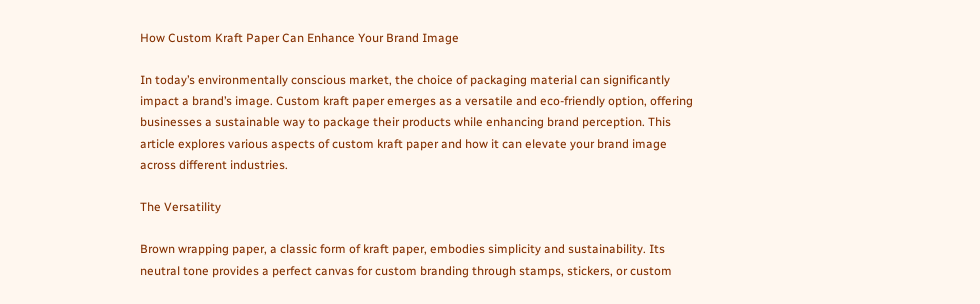How Custom Kraft Paper Can Enhance Your Brand Image

In today’s environmentally conscious market, the choice of packaging material can significantly impact a brand’s image. Custom kraft paper emerges as a versatile and eco-friendly option, offering businesses a sustainable way to package their products while enhancing brand perception. This article explores various aspects of custom kraft paper and how it can elevate your brand image across different industries.

The Versatility

Brown wrapping paper, a classic form of kraft paper, embodies simplicity and sustainability. Its neutral tone provides a perfect canvas for custom branding through stamps, stickers, or custom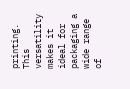printing. This versatility makes it ideal for packaging a wide range of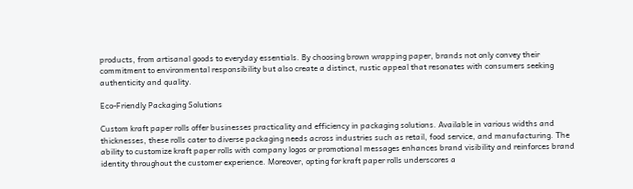products, from artisanal goods to everyday essentials. By choosing brown wrapping paper, brands not only convey their commitment to environmental responsibility but also create a distinct, rustic appeal that resonates with consumers seeking authenticity and quality.

Eco-Friendly Packaging Solutions

Custom kraft paper rolls offer businesses practicality and efficiency in packaging solutions. Available in various widths and thicknesses, these rolls cater to diverse packaging needs across industries such as retail, food service, and manufacturing. The ability to customize kraft paper rolls with company logos or promotional messages enhances brand visibility and reinforces brand identity throughout the customer experience. Moreover, opting for kraft paper rolls underscores a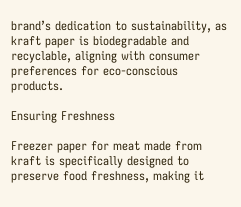brand’s dedication to sustainability, as kraft paper is biodegradable and recyclable, aligning with consumer preferences for eco-conscious products.

Ensuring Freshness

Freezer paper for meat made from kraft is specifically designed to preserve food freshness, making it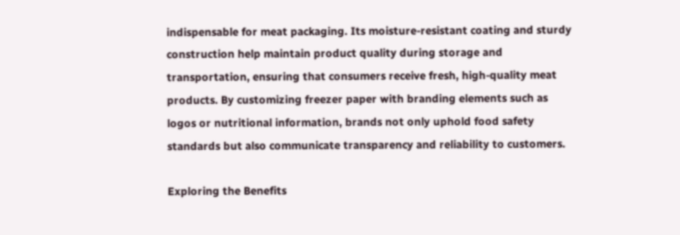indispensable for meat packaging. Its moisture-resistant coating and sturdy construction help maintain product quality during storage and transportation, ensuring that consumers receive fresh, high-quality meat products. By customizing freezer paper with branding elements such as logos or nutritional information, brands not only uphold food safety standards but also communicate transparency and reliability to customers.

Exploring the Benefits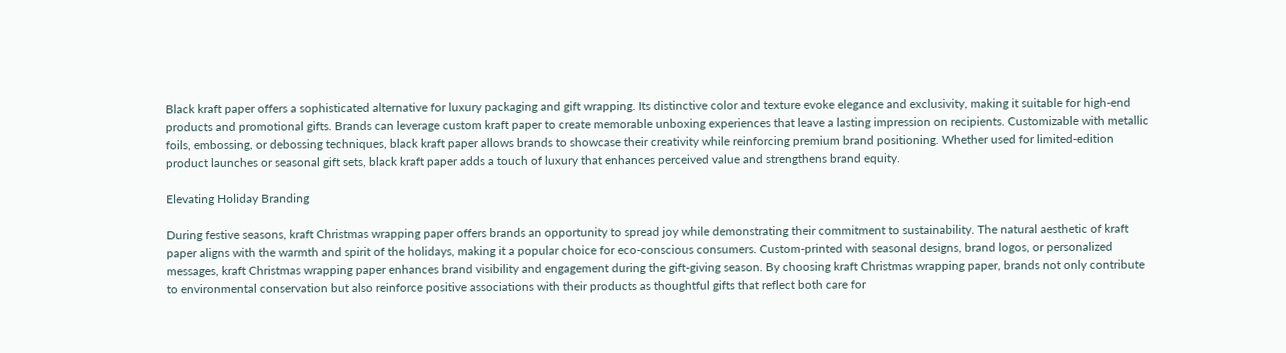Black kraft paper offers a sophisticated alternative for luxury packaging and gift wrapping. Its distinctive color and texture evoke elegance and exclusivity, making it suitable for high-end products and promotional gifts. Brands can leverage custom kraft paper to create memorable unboxing experiences that leave a lasting impression on recipients. Customizable with metallic foils, embossing, or debossing techniques, black kraft paper allows brands to showcase their creativity while reinforcing premium brand positioning. Whether used for limited-edition product launches or seasonal gift sets, black kraft paper adds a touch of luxury that enhances perceived value and strengthens brand equity.

Elevating Holiday Branding

During festive seasons, kraft Christmas wrapping paper offers brands an opportunity to spread joy while demonstrating their commitment to sustainability. The natural aesthetic of kraft paper aligns with the warmth and spirit of the holidays, making it a popular choice for eco-conscious consumers. Custom-printed with seasonal designs, brand logos, or personalized messages, kraft Christmas wrapping paper enhances brand visibility and engagement during the gift-giving season. By choosing kraft Christmas wrapping paper, brands not only contribute to environmental conservation but also reinforce positive associations with their products as thoughtful gifts that reflect both care for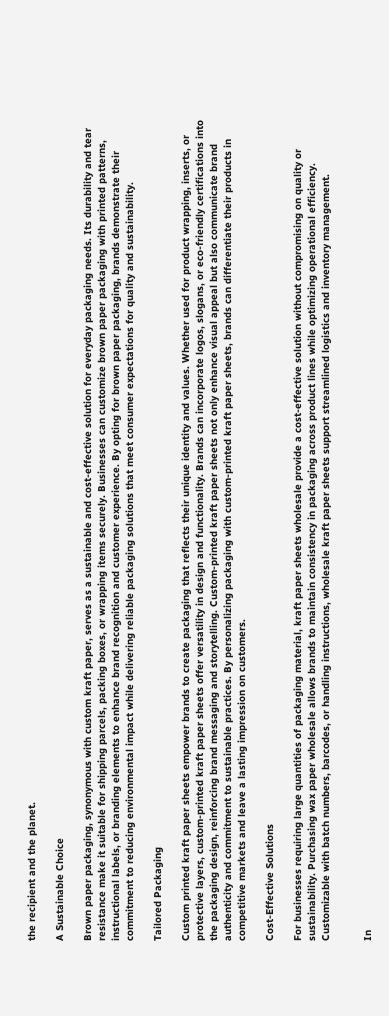the recipient and the planet.

A Sustainable Choice

Brown paper packaging, synonymous with custom kraft paper, serves as a sustainable and cost-effective solution for everyday packaging needs. Its durability and tear resistance make it suitable for shipping parcels, packing boxes, or wrapping items securely. Businesses can customize brown paper packaging with printed patterns, instructional labels, or branding elements to enhance brand recognition and customer experience. By opting for brown paper packaging, brands demonstrate their commitment to reducing environmental impact while delivering reliable packaging solutions that meet consumer expectations for quality and sustainability.

Tailored Packaging

Custom printed kraft paper sheets empower brands to create packaging that reflects their unique identity and values. Whether used for product wrapping, inserts, or protective layers, custom-printed kraft paper sheets offer versatility in design and functionality. Brands can incorporate logos, slogans, or eco-friendly certifications into the packaging design, reinforcing brand messaging and storytelling. Custom-printed kraft paper sheets not only enhance visual appeal but also communicate brand authenticity and commitment to sustainable practices. By personalizing packaging with custom-printed kraft paper sheets, brands can differentiate their products in competitive markets and leave a lasting impression on customers.

Cost-Effective Solutions

For businesses requiring large quantities of packaging material, kraft paper sheets wholesale provide a cost-effective solution without compromising on quality or sustainability. Purchasing wax paper wholesale allows brands to maintain consistency in packaging across product lines while optimizing operational efficiency. Customizable with batch numbers, barcodes, or handling instructions, wholesale kraft paper sheets support streamlined logistics and inventory management.


In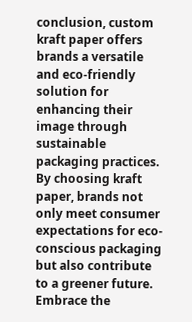conclusion, custom kraft paper offers brands a versatile and eco-friendly solution for enhancing their image through sustainable packaging practices. By choosing kraft paper, brands not only meet consumer expectations for eco-conscious packaging but also contribute to a greener future. Embrace the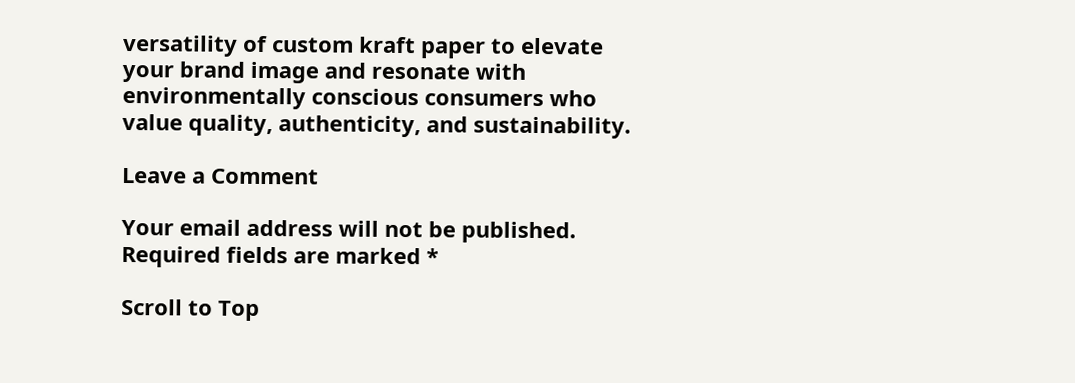versatility of custom kraft paper to elevate your brand image and resonate with environmentally conscious consumers who value quality, authenticity, and sustainability.

Leave a Comment

Your email address will not be published. Required fields are marked *

Scroll to Top